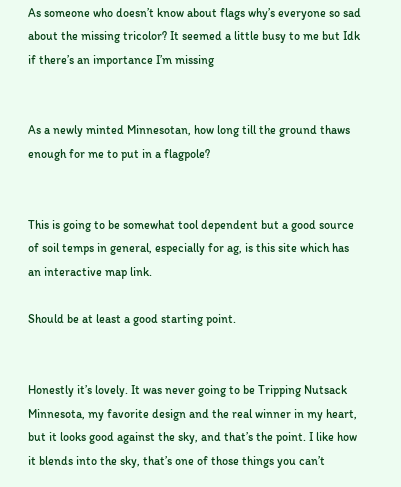As someone who doesn’t know about flags why’s everyone so sad about the missing tricolor? It seemed a little busy to me but Idk if there’s an importance I’m missing


As a newly minted Minnesotan, how long till the ground thaws enough for me to put in a flagpole?


This is going to be somewhat tool dependent but a good source of soil temps in general, especially for ag, is this site which has an interactive map link.

Should be at least a good starting point.


Honestly it’s lovely. It was never going to be Tripping Nutsack Minnesota, my favorite design and the real winner in my heart, but it looks good against the sky, and that’s the point. I like how it blends into the sky, that’s one of those things you can’t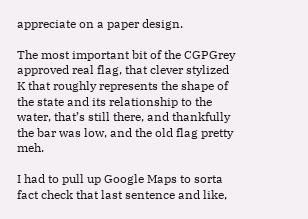appreciate on a paper design.

The most important bit of the CGPGrey approved real flag, that clever stylized K that roughly represents the shape of the state and its relationship to the water, that’s still there, and thankfully the bar was low, and the old flag pretty meh.

I had to pull up Google Maps to sorta fact check that last sentence and like,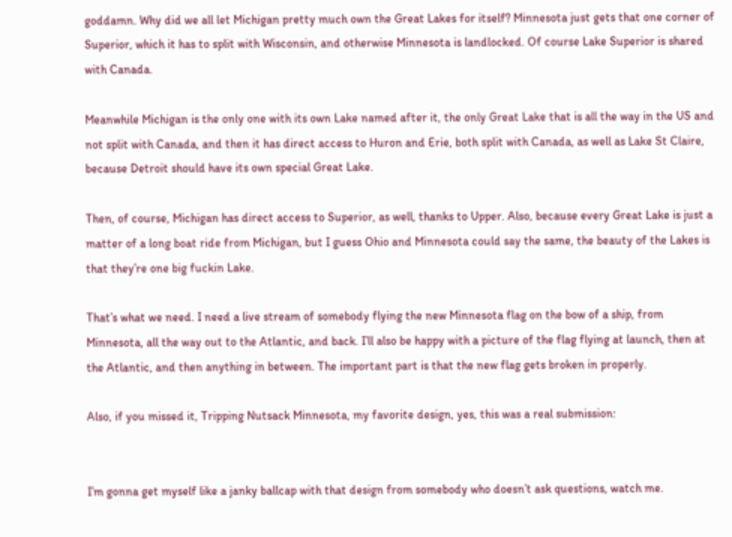goddamn. Why did we all let Michigan pretty much own the Great Lakes for itself? Minnesota just gets that one corner of Superior, which it has to split with Wisconsin, and otherwise Minnesota is landlocked. Of course Lake Superior is shared with Canada.

Meanwhile Michigan is the only one with its own Lake named after it, the only Great Lake that is all the way in the US and not split with Canada, and then it has direct access to Huron and Erie, both split with Canada, as well as Lake St Claire, because Detroit should have its own special Great Lake.

Then, of course, Michigan has direct access to Superior, as well, thanks to Upper. Also, because every Great Lake is just a matter of a long boat ride from Michigan, but I guess Ohio and Minnesota could say the same, the beauty of the Lakes is that they’re one big fuckin Lake.

That’s what we need. I need a live stream of somebody flying the new Minnesota flag on the bow of a ship, from Minnesota, all the way out to the Atlantic, and back. I’ll also be happy with a picture of the flag flying at launch, then at the Atlantic, and then anything in between. The important part is that the new flag gets broken in properly.

Also, if you missed it, Tripping Nutsack Minnesota, my favorite design, yes, this was a real submission:


I’m gonna get myself like a janky ballcap with that design from somebody who doesn’t ask questions, watch me.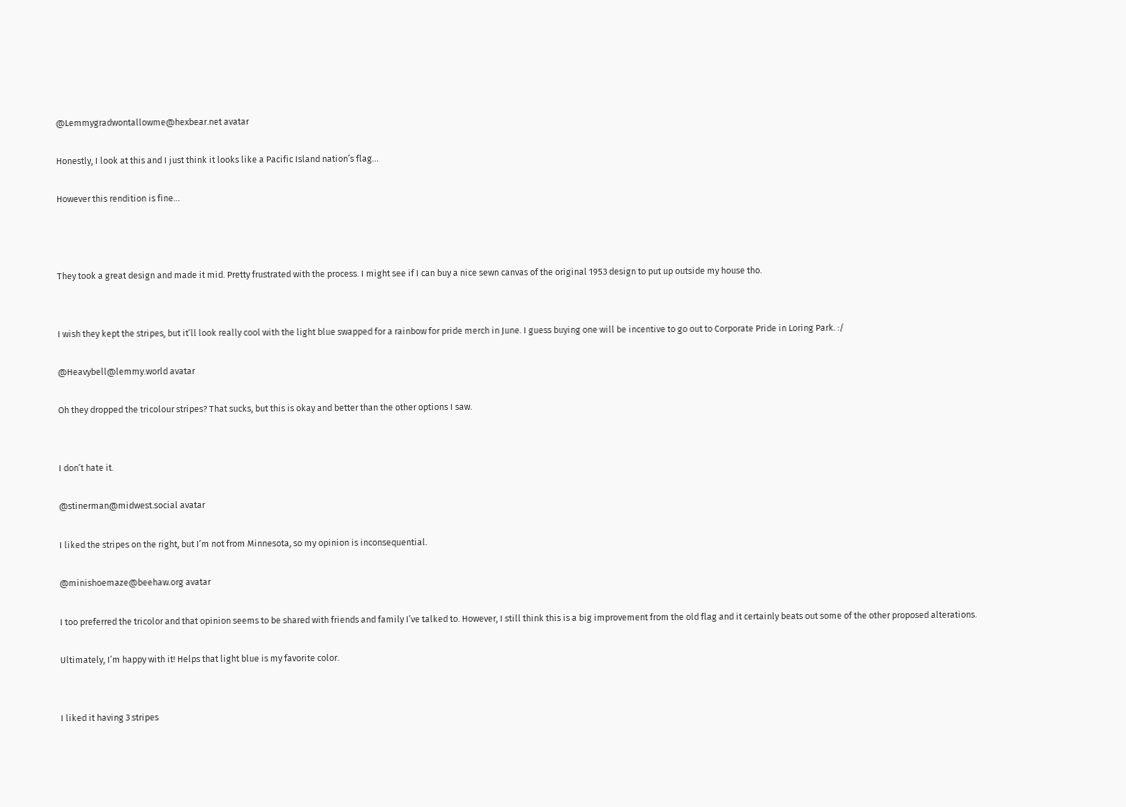@Lemmygradwontallowme@hexbear.net avatar

Honestly, I look at this and I just think it looks like a Pacific Island nation’s flag…

However this rendition is fine…



They took a great design and made it mid. Pretty frustrated with the process. I might see if I can buy a nice sewn canvas of the original 1953 design to put up outside my house tho.


I wish they kept the stripes, but it’ll look really cool with the light blue swapped for a rainbow for pride merch in June. I guess buying one will be incentive to go out to Corporate Pride in Loring Park. :/

@Heavybell@lemmy.world avatar

Oh they dropped the tricolour stripes? That sucks, but this is okay and better than the other options I saw.


I don’t hate it.

@stinerman@midwest.social avatar

I liked the stripes on the right, but I’m not from Minnesota, so my opinion is inconsequential.

@minishoemaze@beehaw.org avatar

I too preferred the tricolor and that opinion seems to be shared with friends and family I’ve talked to. However, I still think this is a big improvement from the old flag and it certainly beats out some of the other proposed alterations.

Ultimately, I’m happy with it! Helps that light blue is my favorite color.


I liked it having 3 stripes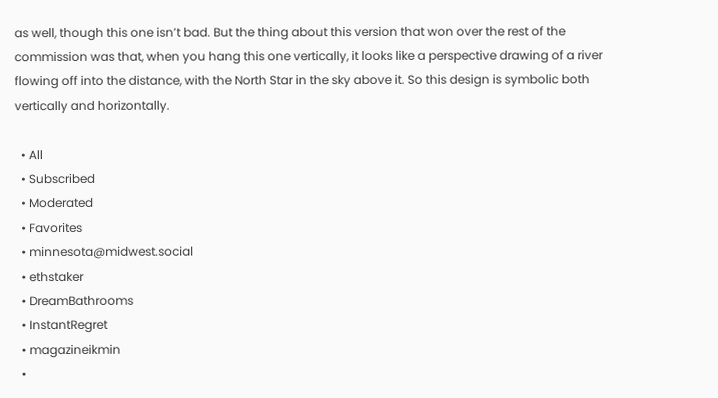as well, though this one isn’t bad. But the thing about this version that won over the rest of the commission was that, when you hang this one vertically, it looks like a perspective drawing of a river flowing off into the distance, with the North Star in the sky above it. So this design is symbolic both vertically and horizontally.

  • All
  • Subscribed
  • Moderated
  • Favorites
  • minnesota@midwest.social
  • ethstaker
  • DreamBathrooms
  • InstantRegret
  • magazineikmin
  •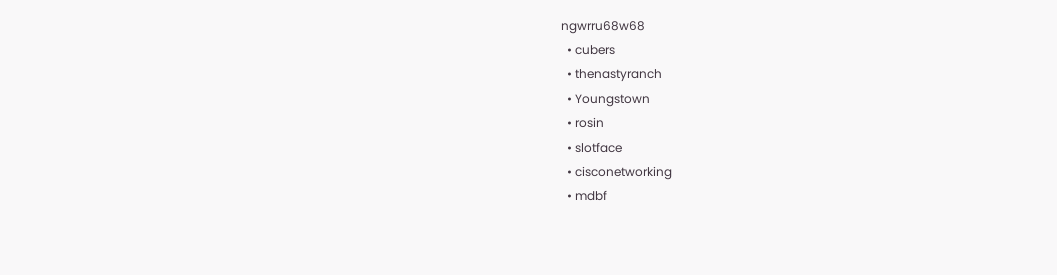ngwrru68w68
  • cubers
  • thenastyranch
  • Youngstown
  • rosin
  • slotface
  • cisconetworking
  • mdbf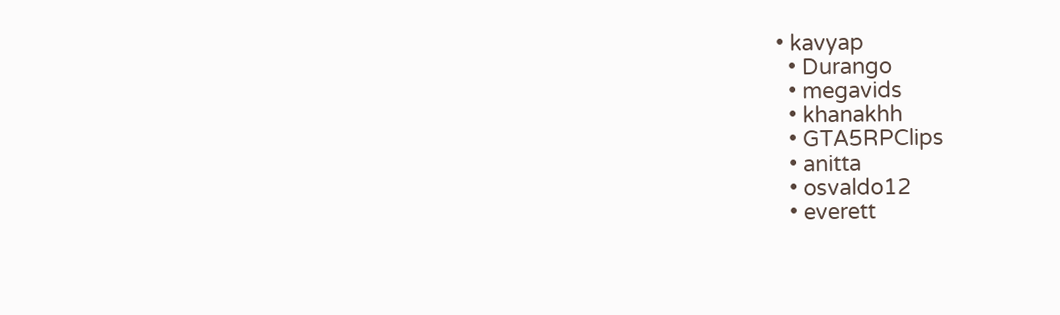• kavyap
  • Durango
  • megavids
  • khanakhh
  • GTA5RPClips
  • anitta
  • osvaldo12
  • everett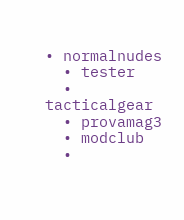• normalnudes
  • tester
  • tacticalgear
  • provamag3
  • modclub
  •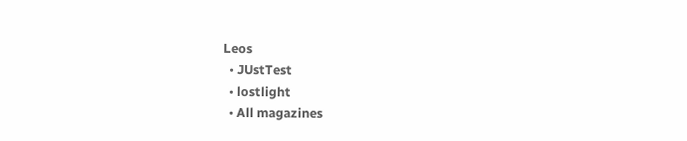Leos
  • JUstTest
  • lostlight
  • All magazines